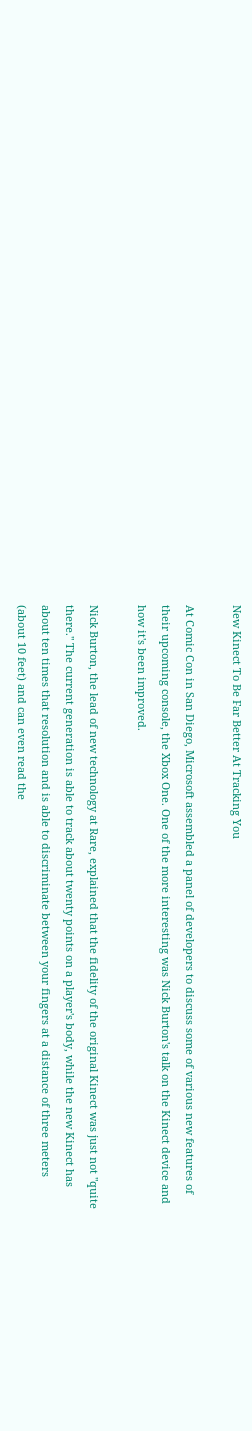New Kinect To Be Far Better At Tracking You

At Comic Con in San Diego, Microsoft assembled a panel of developers to discuss some of various new features of their upcoming console, the Xbox One. One of the more interesting was Nick Burton's talk on the Kinect device and how it's been improved.

Nick Burton, the lead of new technology at Rare, explained that the fidelity of the original Kinect was just not "quite there." The current generation is able to track about twenty points on a player's body, while the new Kinect has about ten times that resolution and is able to discriminate between your fingers at a distance of three meters (about 10 feet) and can even read the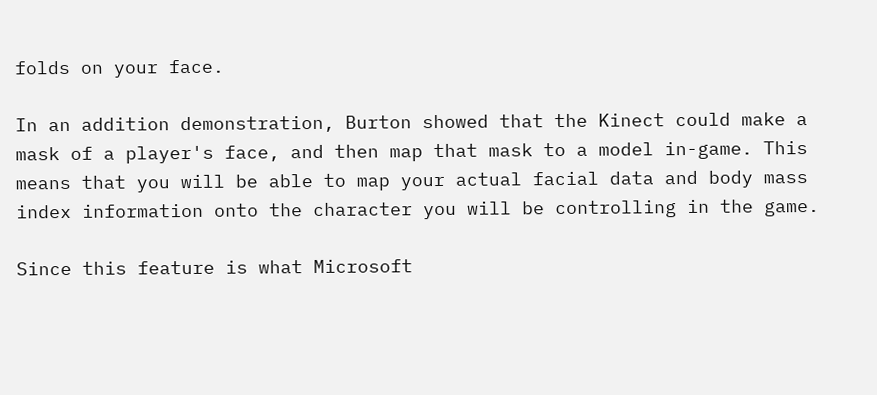folds on your face.

In an addition demonstration, Burton showed that the Kinect could make a mask of a player's face, and then map that mask to a model in-game. This means that you will be able to map your actual facial data and body mass index information onto the character you will be controlling in the game.

Since this feature is what Microsoft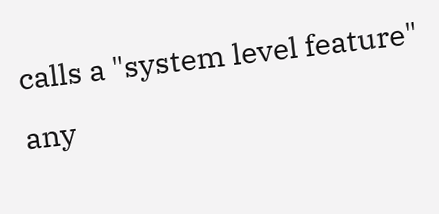calls a "system level feature" any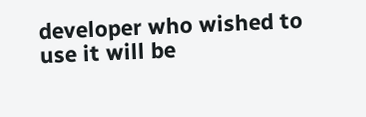developer who wished to use it will be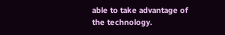able to take advantage of the technology.